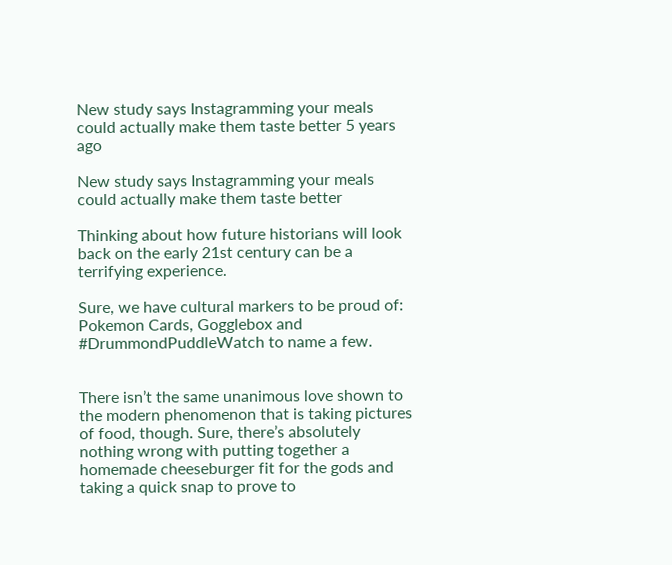New study says Instagramming your meals could actually make them taste better 5 years ago

New study says Instagramming your meals could actually make them taste better

Thinking about how future historians will look back on the early 21st century can be a terrifying experience.

Sure, we have cultural markers to be proud of: Pokemon Cards, Gogglebox and #DrummondPuddleWatch to name a few.


There isn’t the same unanimous love shown to the modern phenomenon that is taking pictures of food, though. Sure, there’s absolutely nothing wrong with putting together a homemade cheeseburger fit for the gods and taking a quick snap to prove to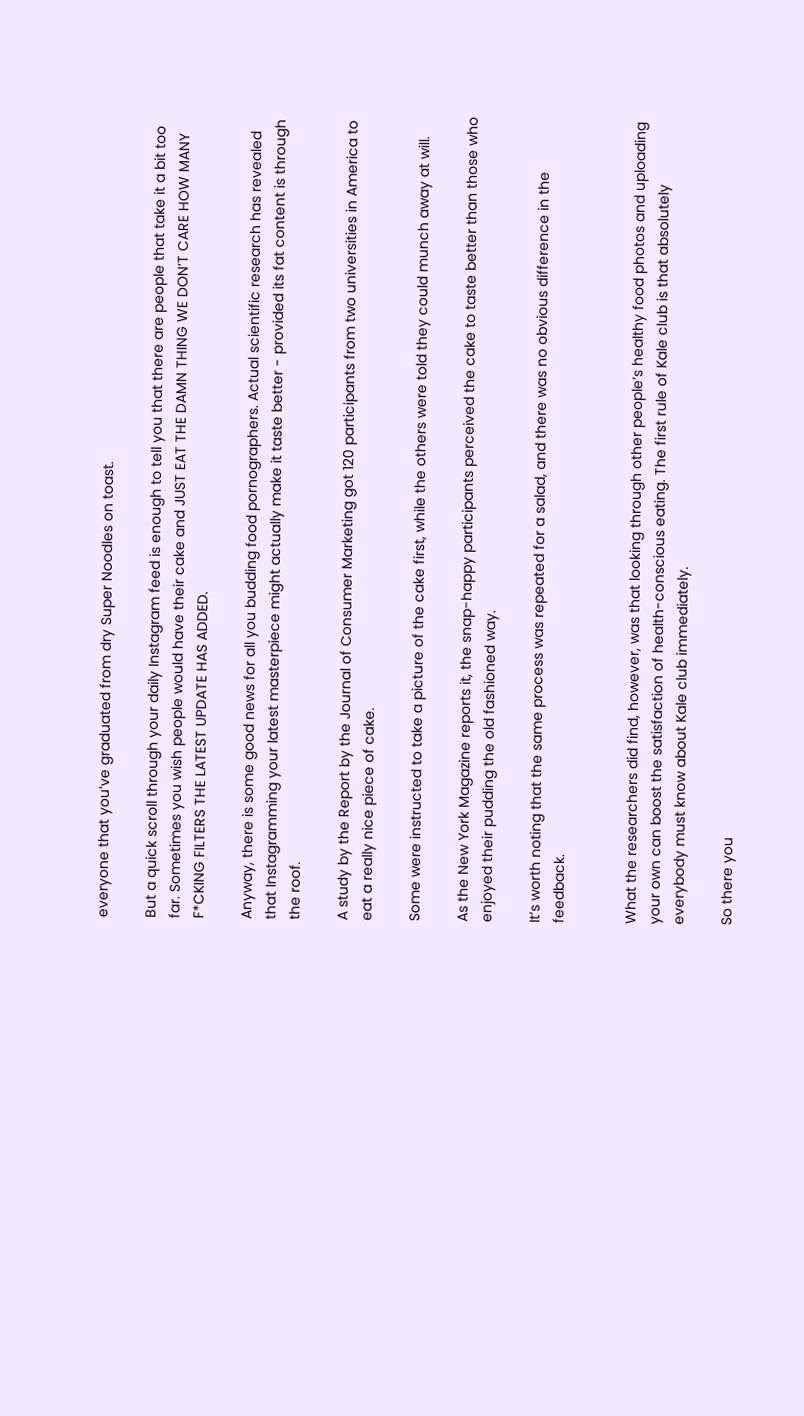everyone that you’ve graduated from dry Super Noodles on toast.

But a quick scroll through your daily Instagram feed is enough to tell you that there are people that take it a bit too far. Sometimes you wish people would have their cake and JUST EAT THE DAMN THING WE DON’T CARE HOW MANY F*CKING FILTERS THE LATEST UPDATE HAS ADDED.

Anyway, there is some good news for all you budding food pornographers. Actual scientific research has revealed that Instagramming your latest masterpiece might actually make it taste better - provided its fat content is through the roof.

A study by the Report by the Journal of Consumer Marketing got 120 participants from two universities in America to eat a really nice piece of cake.

Some were instructed to take a picture of the cake first, while the others were told they could munch away at will.

As the New York Magazine reports it, the snap-happy participants perceived the cake to taste better than those who enjoyed their pudding the old fashioned way.

It’s worth noting that the same process was repeated for a salad, and there was no obvious difference in the feedback.


What the researchers did find, however, was that looking through other people’s healthy food photos and uploading your own can boost the satisfaction of health-conscious eating. The first rule of Kale club is that absolutely everybody must know about Kale club immediately.

So there you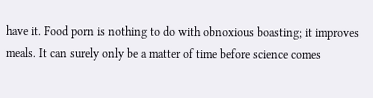have it. Food porn is nothing to do with obnoxious boasting; it improves meals. It can surely only be a matter of time before science comes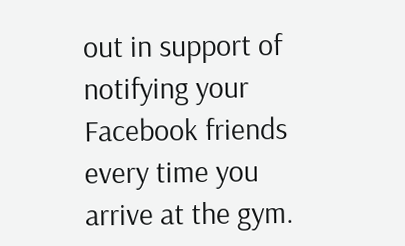out in support of notifying your Facebook friends every time you arrive at the gym.